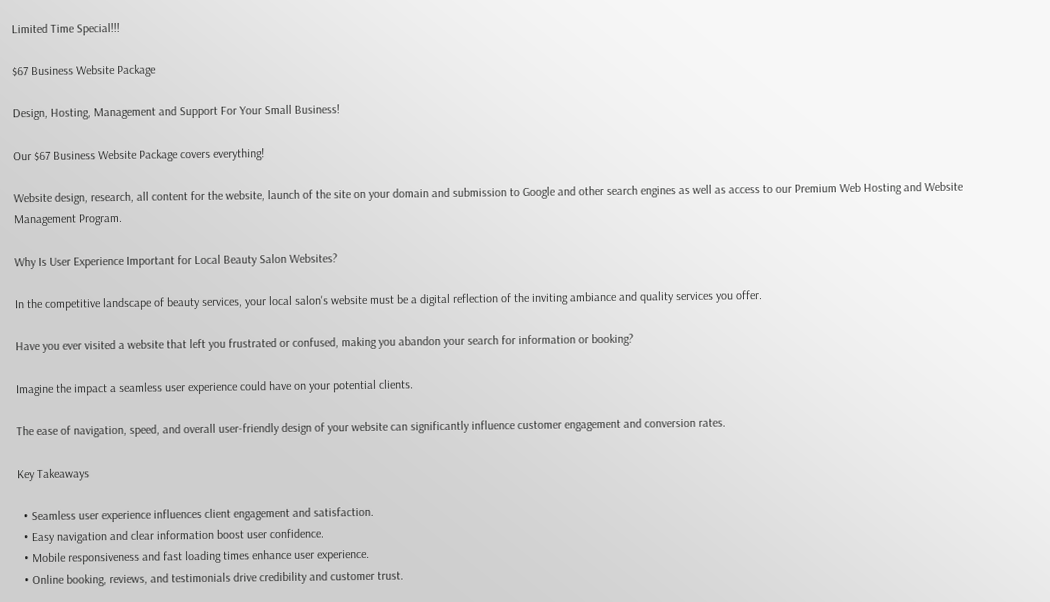Limited Time Special!!!

$67 Business Website Package

Design, Hosting, Management and Support For Your Small Business!

Our $67 Business Website Package covers everything!

Website design, research, all content for the website, launch of the site on your domain and submission to Google and other search engines as well as access to our Premium Web Hosting and Website Management Program.

Why Is User Experience Important for Local Beauty Salon Websites?

In the competitive landscape of beauty services, your local salon's website must be a digital reflection of the inviting ambiance and quality services you offer.

Have you ever visited a website that left you frustrated or confused, making you abandon your search for information or booking?

Imagine the impact a seamless user experience could have on your potential clients.

The ease of navigation, speed, and overall user-friendly design of your website can significantly influence customer engagement and conversion rates.

Key Takeaways

  • Seamless user experience influences client engagement and satisfaction.
  • Easy navigation and clear information boost user confidence.
  • Mobile responsiveness and fast loading times enhance user experience.
  • Online booking, reviews, and testimonials drive credibility and customer trust.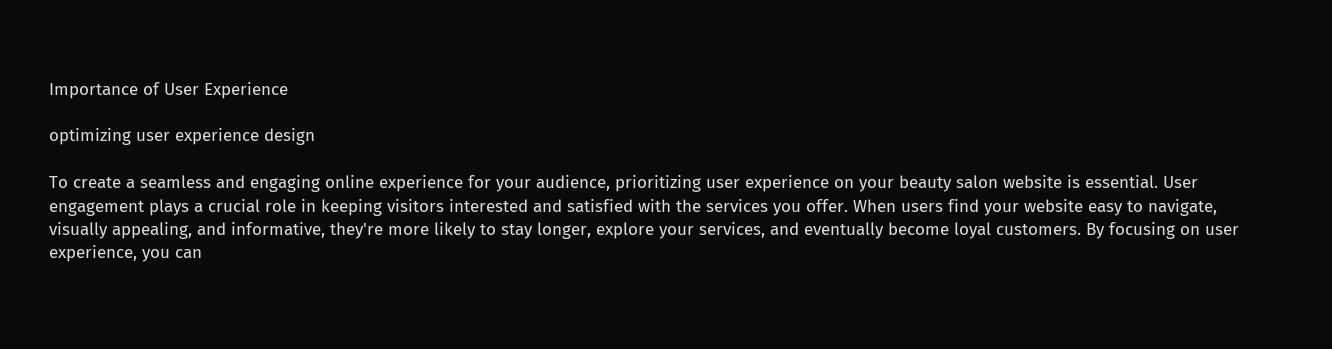Importance of User Experience

optimizing user experience design

To create a seamless and engaging online experience for your audience, prioritizing user experience on your beauty salon website is essential. User engagement plays a crucial role in keeping visitors interested and satisfied with the services you offer. When users find your website easy to navigate, visually appealing, and informative, they're more likely to stay longer, explore your services, and eventually become loyal customers. By focusing on user experience, you can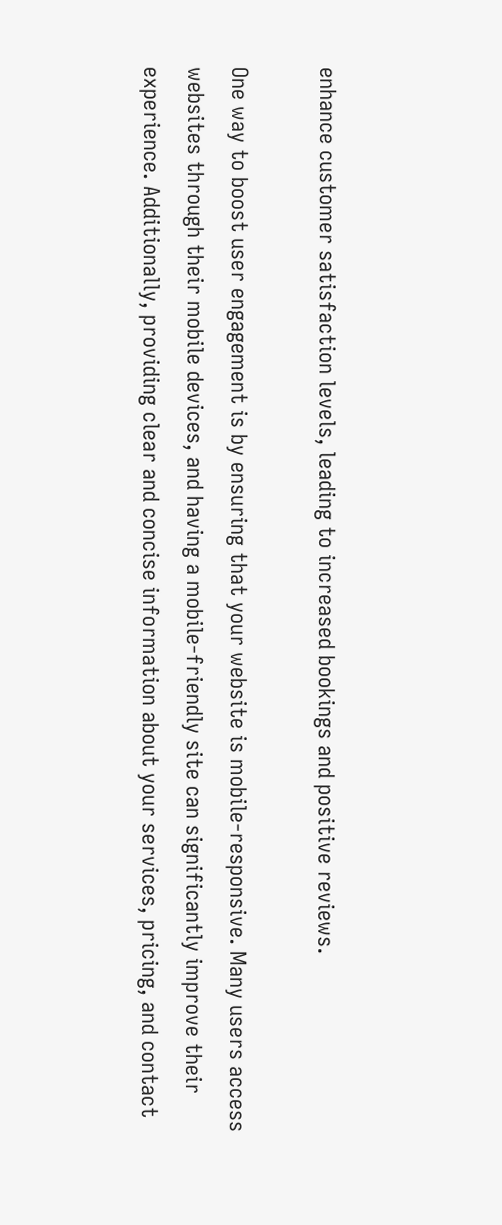enhance customer satisfaction levels, leading to increased bookings and positive reviews.

One way to boost user engagement is by ensuring that your website is mobile-responsive. Many users access websites through their mobile devices, and having a mobile-friendly site can significantly improve their experience. Additionally, providing clear and concise information about your services, pricing, and contact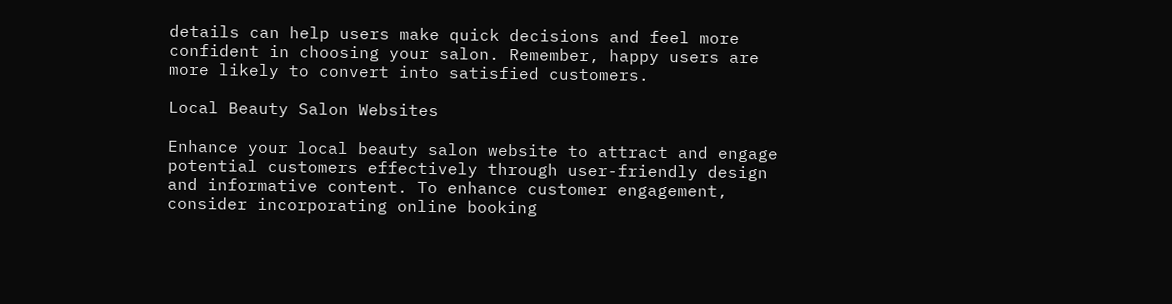details can help users make quick decisions and feel more confident in choosing your salon. Remember, happy users are more likely to convert into satisfied customers.

Local Beauty Salon Websites

Enhance your local beauty salon website to attract and engage potential customers effectively through user-friendly design and informative content. To enhance customer engagement, consider incorporating online booking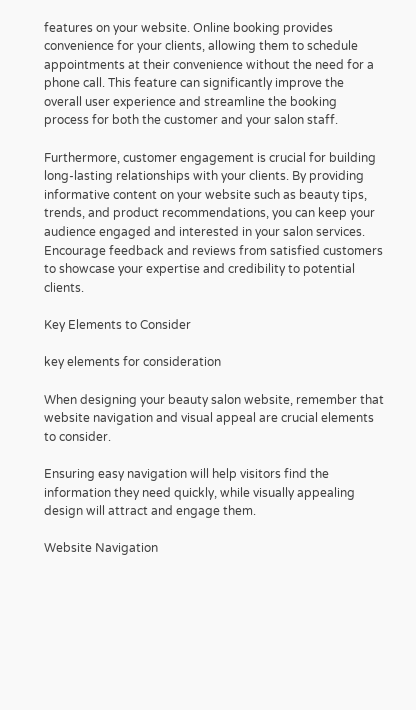features on your website. Online booking provides convenience for your clients, allowing them to schedule appointments at their convenience without the need for a phone call. This feature can significantly improve the overall user experience and streamline the booking process for both the customer and your salon staff.

Furthermore, customer engagement is crucial for building long-lasting relationships with your clients. By providing informative content on your website such as beauty tips, trends, and product recommendations, you can keep your audience engaged and interested in your salon services. Encourage feedback and reviews from satisfied customers to showcase your expertise and credibility to potential clients.

Key Elements to Consider

key elements for consideration

When designing your beauty salon website, remember that website navigation and visual appeal are crucial elements to consider.

Ensuring easy navigation will help visitors find the information they need quickly, while visually appealing design will attract and engage them.

Website Navigation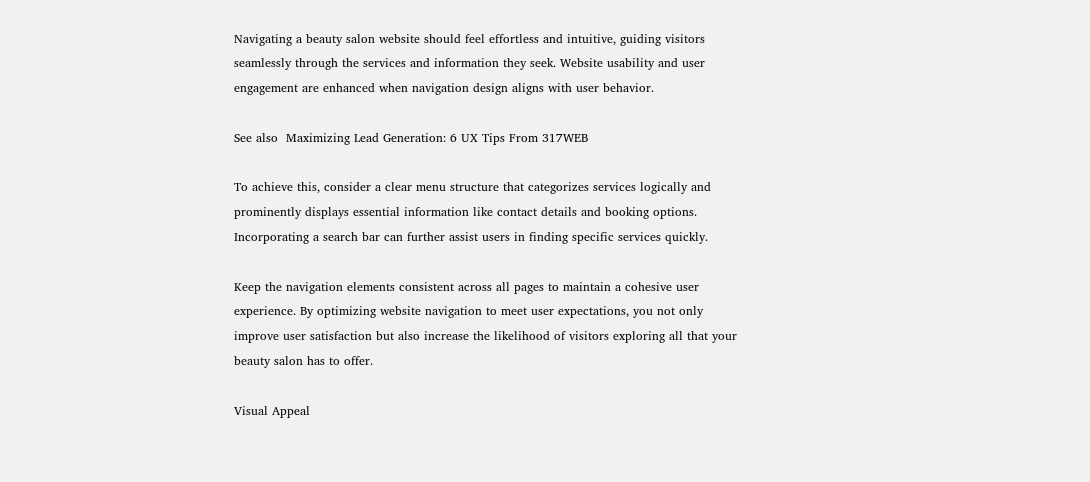Navigating a beauty salon website should feel effortless and intuitive, guiding visitors seamlessly through the services and information they seek. Website usability and user engagement are enhanced when navigation design aligns with user behavior.

See also  Maximizing Lead Generation: 6 UX Tips From 317WEB

To achieve this, consider a clear menu structure that categorizes services logically and prominently displays essential information like contact details and booking options. Incorporating a search bar can further assist users in finding specific services quickly.

Keep the navigation elements consistent across all pages to maintain a cohesive user experience. By optimizing website navigation to meet user expectations, you not only improve user satisfaction but also increase the likelihood of visitors exploring all that your beauty salon has to offer.

Visual Appeal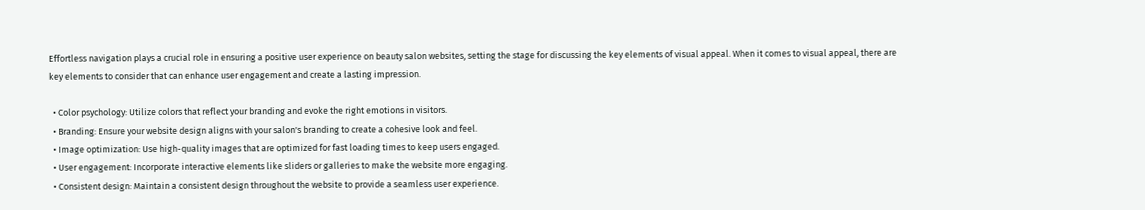Effortless navigation plays a crucial role in ensuring a positive user experience on beauty salon websites, setting the stage for discussing the key elements of visual appeal. When it comes to visual appeal, there are key elements to consider that can enhance user engagement and create a lasting impression.

  • Color psychology: Utilize colors that reflect your branding and evoke the right emotions in visitors.
  • Branding: Ensure your website design aligns with your salon's branding to create a cohesive look and feel.
  • Image optimization: Use high-quality images that are optimized for fast loading times to keep users engaged.
  • User engagement: Incorporate interactive elements like sliders or galleries to make the website more engaging.
  • Consistent design: Maintain a consistent design throughout the website to provide a seamless user experience.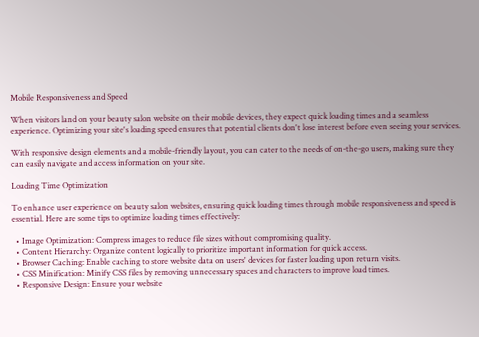Mobile Responsiveness and Speed

When visitors land on your beauty salon website on their mobile devices, they expect quick loading times and a seamless experience. Optimizing your site's loading speed ensures that potential clients don't lose interest before even seeing your services.

With responsive design elements and a mobile-friendly layout, you can cater to the needs of on-the-go users, making sure they can easily navigate and access information on your site.

Loading Time Optimization

To enhance user experience on beauty salon websites, ensuring quick loading times through mobile responsiveness and speed is essential. Here are some tips to optimize loading times effectively:

  • Image Optimization: Compress images to reduce file sizes without compromising quality.
  • Content Hierarchy: Organize content logically to prioritize important information for quick access.
  • Browser Caching: Enable caching to store website data on users' devices for faster loading upon return visits.
  • CSS Minification: Minify CSS files by removing unnecessary spaces and characters to improve load times.
  • Responsive Design: Ensure your website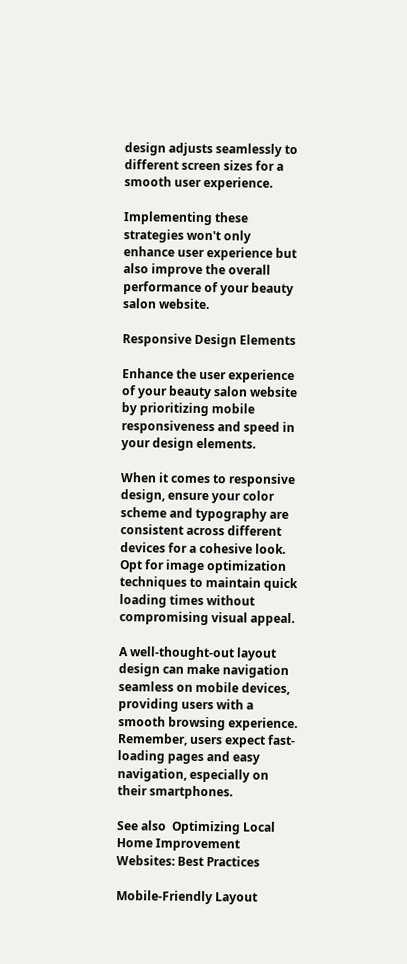design adjusts seamlessly to different screen sizes for a smooth user experience.

Implementing these strategies won't only enhance user experience but also improve the overall performance of your beauty salon website.

Responsive Design Elements

Enhance the user experience of your beauty salon website by prioritizing mobile responsiveness and speed in your design elements.

When it comes to responsive design, ensure your color scheme and typography are consistent across different devices for a cohesive look. Opt for image optimization techniques to maintain quick loading times without compromising visual appeal.

A well-thought-out layout design can make navigation seamless on mobile devices, providing users with a smooth browsing experience. Remember, users expect fast-loading pages and easy navigation, especially on their smartphones.

See also  Optimizing Local Home Improvement Websites: Best Practices

Mobile-Friendly Layout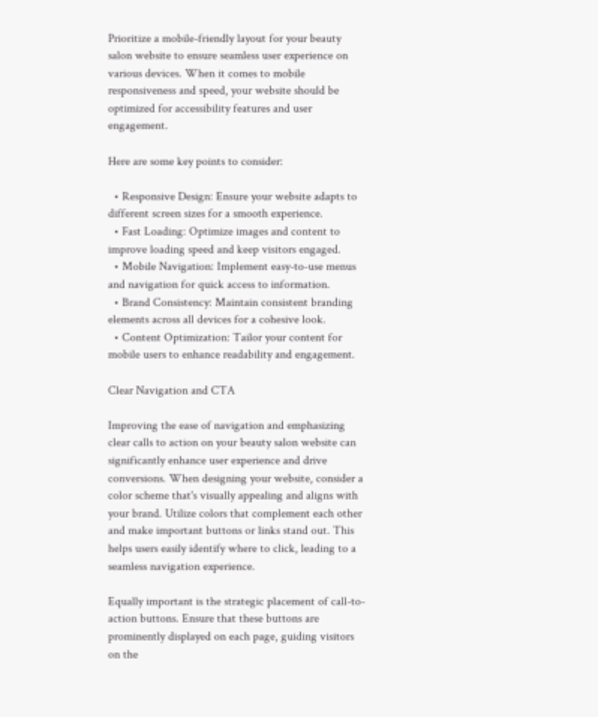Prioritize a mobile-friendly layout for your beauty salon website to ensure seamless user experience on various devices. When it comes to mobile responsiveness and speed, your website should be optimized for accessibility features and user engagement.

Here are some key points to consider:

  • Responsive Design: Ensure your website adapts to different screen sizes for a smooth experience.
  • Fast Loading: Optimize images and content to improve loading speed and keep visitors engaged.
  • Mobile Navigation: Implement easy-to-use menus and navigation for quick access to information.
  • Brand Consistency: Maintain consistent branding elements across all devices for a cohesive look.
  • Content Optimization: Tailor your content for mobile users to enhance readability and engagement.

Clear Navigation and CTA

Improving the ease of navigation and emphasizing clear calls to action on your beauty salon website can significantly enhance user experience and drive conversions. When designing your website, consider a color scheme that's visually appealing and aligns with your brand. Utilize colors that complement each other and make important buttons or links stand out. This helps users easily identify where to click, leading to a seamless navigation experience.

Equally important is the strategic placement of call-to-action buttons. Ensure that these buttons are prominently displayed on each page, guiding visitors on the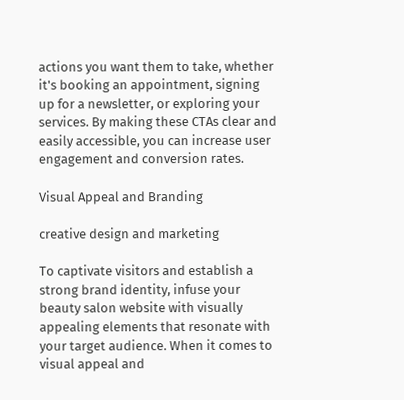actions you want them to take, whether it's booking an appointment, signing up for a newsletter, or exploring your services. By making these CTAs clear and easily accessible, you can increase user engagement and conversion rates.

Visual Appeal and Branding

creative design and marketing

To captivate visitors and establish a strong brand identity, infuse your beauty salon website with visually appealing elements that resonate with your target audience. When it comes to visual appeal and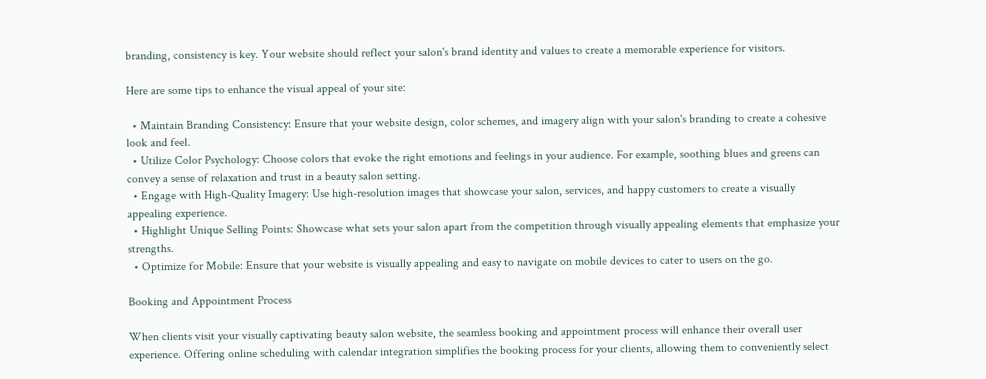branding, consistency is key. Your website should reflect your salon's brand identity and values to create a memorable experience for visitors.

Here are some tips to enhance the visual appeal of your site:

  • Maintain Branding Consistency: Ensure that your website design, color schemes, and imagery align with your salon's branding to create a cohesive look and feel.
  • Utilize Color Psychology: Choose colors that evoke the right emotions and feelings in your audience. For example, soothing blues and greens can convey a sense of relaxation and trust in a beauty salon setting.
  • Engage with High-Quality Imagery: Use high-resolution images that showcase your salon, services, and happy customers to create a visually appealing experience.
  • Highlight Unique Selling Points: Showcase what sets your salon apart from the competition through visually appealing elements that emphasize your strengths.
  • Optimize for Mobile: Ensure that your website is visually appealing and easy to navigate on mobile devices to cater to users on the go.

Booking and Appointment Process

When clients visit your visually captivating beauty salon website, the seamless booking and appointment process will enhance their overall user experience. Offering online scheduling with calendar integration simplifies the booking process for your clients, allowing them to conveniently select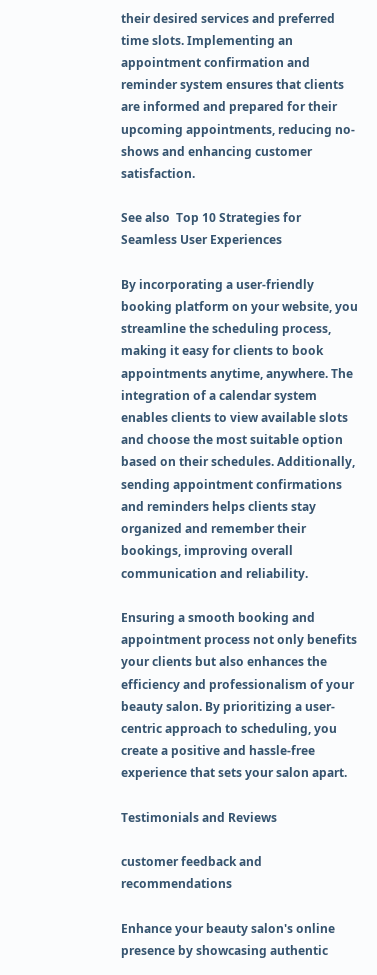their desired services and preferred time slots. Implementing an appointment confirmation and reminder system ensures that clients are informed and prepared for their upcoming appointments, reducing no-shows and enhancing customer satisfaction.

See also  Top 10 Strategies for Seamless User Experiences

By incorporating a user-friendly booking platform on your website, you streamline the scheduling process, making it easy for clients to book appointments anytime, anywhere. The integration of a calendar system enables clients to view available slots and choose the most suitable option based on their schedules. Additionally, sending appointment confirmations and reminders helps clients stay organized and remember their bookings, improving overall communication and reliability.

Ensuring a smooth booking and appointment process not only benefits your clients but also enhances the efficiency and professionalism of your beauty salon. By prioritizing a user-centric approach to scheduling, you create a positive and hassle-free experience that sets your salon apart.

Testimonials and Reviews

customer feedback and recommendations

Enhance your beauty salon's online presence by showcasing authentic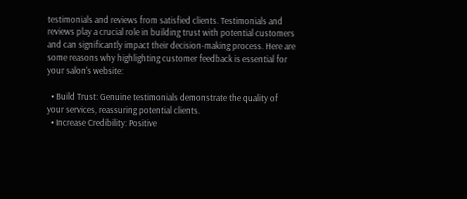testimonials and reviews from satisfied clients. Testimonials and reviews play a crucial role in building trust with potential customers and can significantly impact their decision-making process. Here are some reasons why highlighting customer feedback is essential for your salon's website:

  • Build Trust: Genuine testimonials demonstrate the quality of your services, reassuring potential clients.
  • Increase Credibility: Positive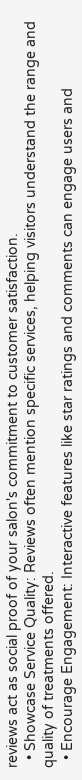reviews act as social proof of your salon's commitment to customer satisfaction.
  • Showcase Service Quality: Reviews often mention specific services, helping visitors understand the range and quality of treatments offered.
  • Encourage Engagement: Interactive features like star ratings and comments can engage users and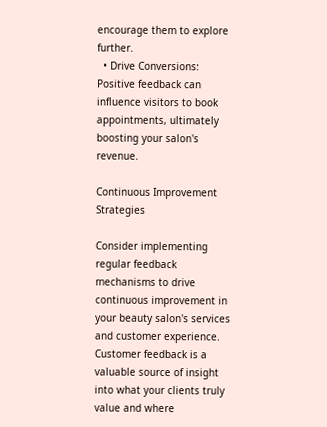encourage them to explore further.
  • Drive Conversions: Positive feedback can influence visitors to book appointments, ultimately boosting your salon's revenue.

Continuous Improvement Strategies

Consider implementing regular feedback mechanisms to drive continuous improvement in your beauty salon's services and customer experience. Customer feedback is a valuable source of insight into what your clients truly value and where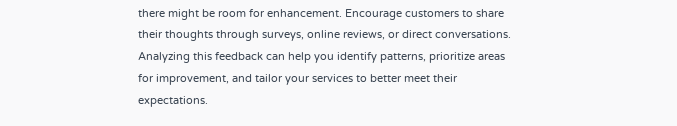there might be room for enhancement. Encourage customers to share their thoughts through surveys, online reviews, or direct conversations. Analyzing this feedback can help you identify patterns, prioritize areas for improvement, and tailor your services to better meet their expectations.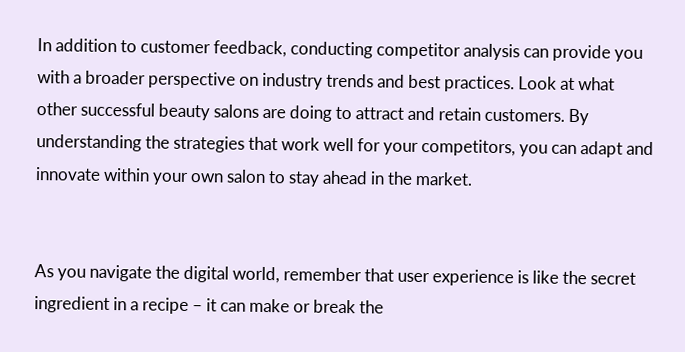In addition to customer feedback, conducting competitor analysis can provide you with a broader perspective on industry trends and best practices. Look at what other successful beauty salons are doing to attract and retain customers. By understanding the strategies that work well for your competitors, you can adapt and innovate within your own salon to stay ahead in the market.


As you navigate the digital world, remember that user experience is like the secret ingredient in a recipe – it can make or break the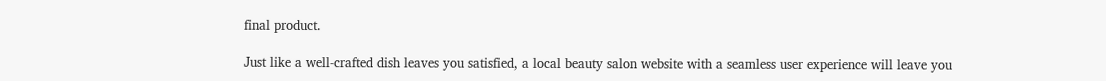final product.

Just like a well-crafted dish leaves you satisfied, a local beauty salon website with a seamless user experience will leave you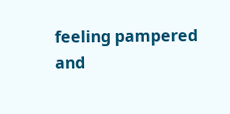feeling pampered and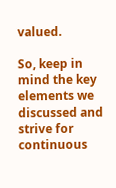valued.

So, keep in mind the key elements we discussed and strive for continuous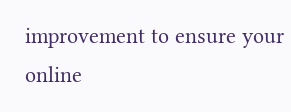improvement to ensure your online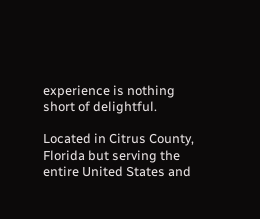experience is nothing short of delightful.

Located in Citrus County, Florida but serving the entire United States and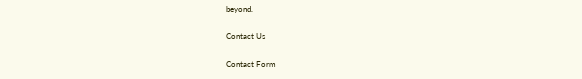beyond.

Contact Us

Contact Form